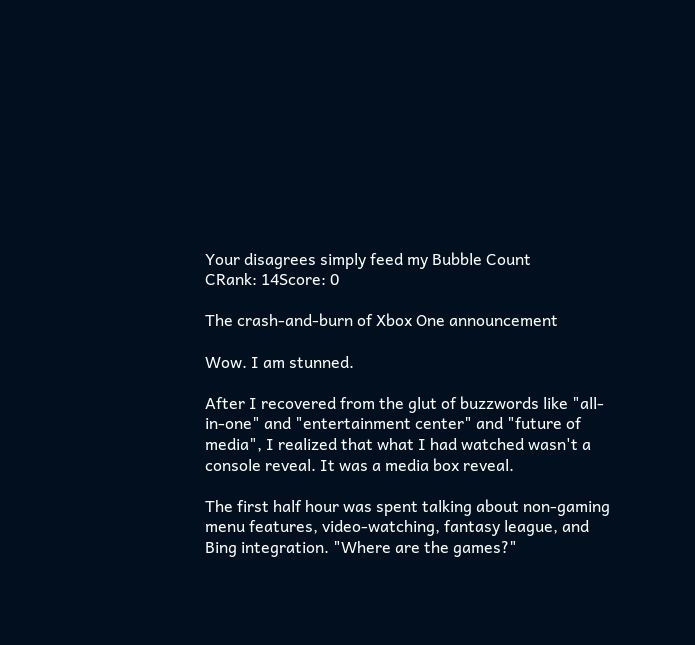Your disagrees simply feed my Bubble Count
CRank: 14Score: 0

The crash-and-burn of Xbox One announcement

Wow. I am stunned.

After I recovered from the glut of buzzwords like "all-in-one" and "entertainment center" and "future of media", I realized that what I had watched wasn't a console reveal. It was a media box reveal.

The first half hour was spent talking about non-gaming menu features, video-watching, fantasy league, and Bing integration. "Where are the games?"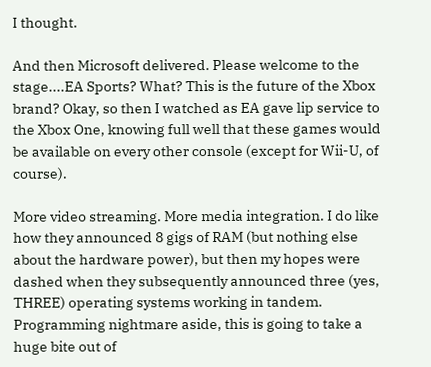I thought.

And then Microsoft delivered. Please welcome to the stage....EA Sports? What? This is the future of the Xbox brand? Okay, so then I watched as EA gave lip service to the Xbox One, knowing full well that these games would be available on every other console (except for Wii-U, of course).

More video streaming. More media integration. I do like how they announced 8 gigs of RAM (but nothing else about the hardware power), but then my hopes were dashed when they subsequently announced three (yes, THREE) operating systems working in tandem. Programming nightmare aside, this is going to take a huge bite out of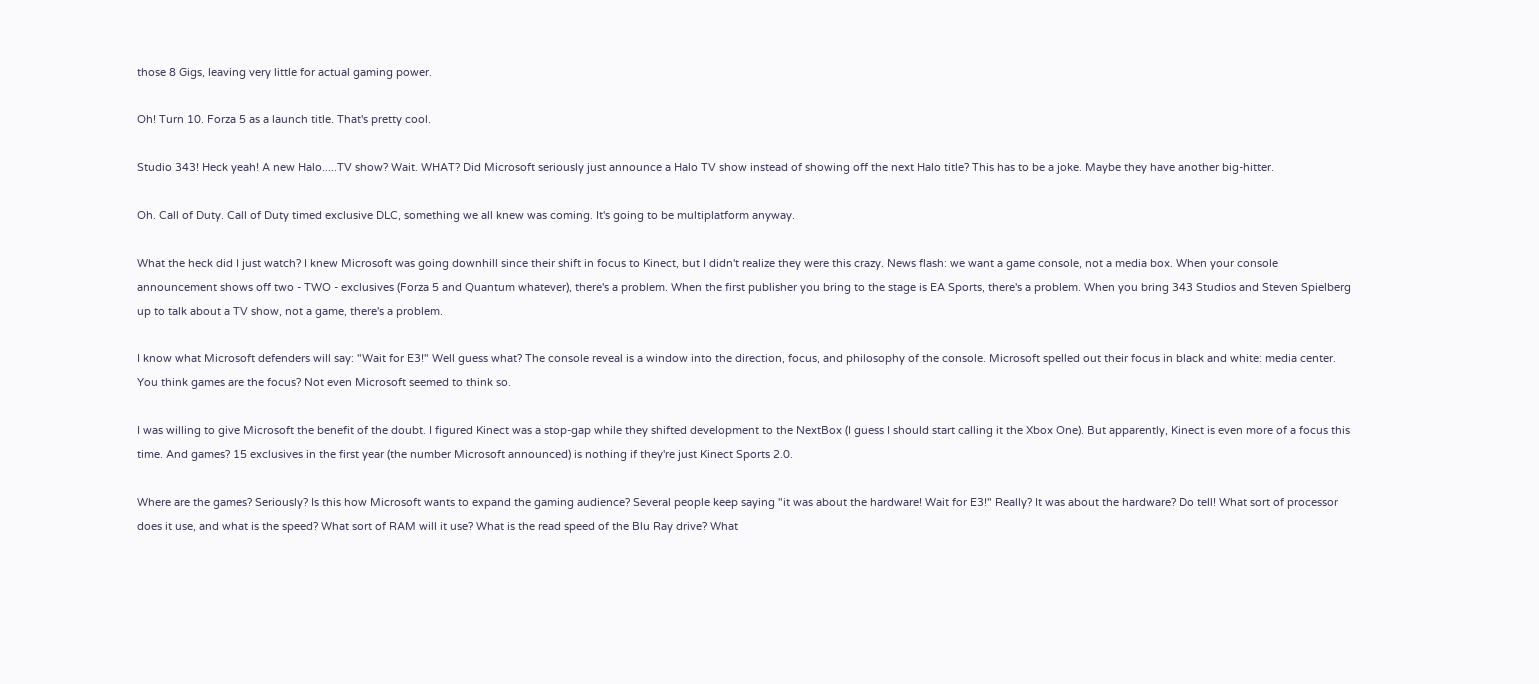those 8 Gigs, leaving very little for actual gaming power.

Oh! Turn 10. Forza 5 as a launch title. That's pretty cool.

Studio 343! Heck yeah! A new Halo.....TV show? Wait. WHAT? Did Microsoft seriously just announce a Halo TV show instead of showing off the next Halo title? This has to be a joke. Maybe they have another big-hitter.

Oh. Call of Duty. Call of Duty timed exclusive DLC, something we all knew was coming. It's going to be multiplatform anyway.

What the heck did I just watch? I knew Microsoft was going downhill since their shift in focus to Kinect, but I didn't realize they were this crazy. News flash: we want a game console, not a media box. When your console announcement shows off two - TWO - exclusives (Forza 5 and Quantum whatever), there's a problem. When the first publisher you bring to the stage is EA Sports, there's a problem. When you bring 343 Studios and Steven Spielberg up to talk about a TV show, not a game, there's a problem.

I know what Microsoft defenders will say: "Wait for E3!" Well guess what? The console reveal is a window into the direction, focus, and philosophy of the console. Microsoft spelled out their focus in black and white: media center. You think games are the focus? Not even Microsoft seemed to think so.

I was willing to give Microsoft the benefit of the doubt. I figured Kinect was a stop-gap while they shifted development to the NextBox (I guess I should start calling it the Xbox One). But apparently, Kinect is even more of a focus this time. And games? 15 exclusives in the first year (the number Microsoft announced) is nothing if they're just Kinect Sports 2.0.

Where are the games? Seriously? Is this how Microsoft wants to expand the gaming audience? Several people keep saying "it was about the hardware! Wait for E3!" Really? It was about the hardware? Do tell! What sort of processor does it use, and what is the speed? What sort of RAM will it use? What is the read speed of the Blu Ray drive? What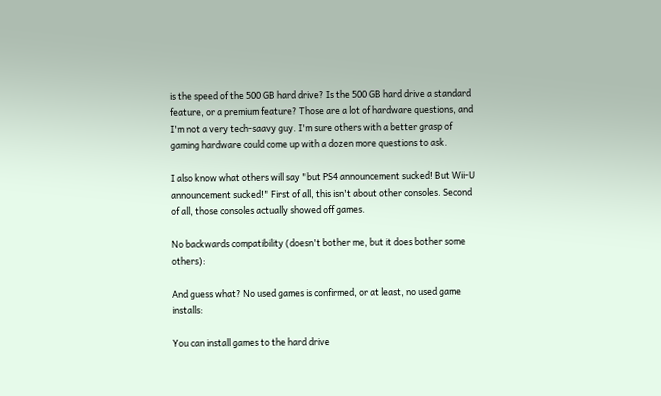is the speed of the 500 GB hard drive? Is the 500 GB hard drive a standard feature, or a premium feature? Those are a lot of hardware questions, and I'm not a very tech-saavy guy. I'm sure others with a better grasp of gaming hardware could come up with a dozen more questions to ask.

I also know what others will say "but PS4 announcement sucked! But Wii-U announcement sucked!" First of all, this isn't about other consoles. Second of all, those consoles actually showed off games.

No backwards compatibility (doesn't bother me, but it does bother some others):

And guess what? No used games is confirmed, or at least, no used game installs:

You can install games to the hard drive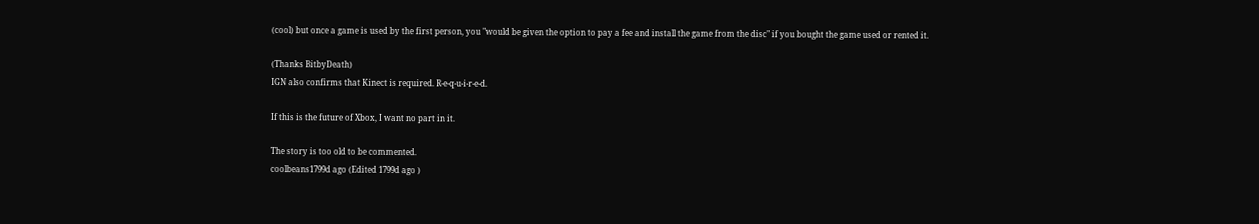(cool) but once a game is used by the first person, you "would be given the option to pay a fee and install the game from the disc" if you bought the game used or rented it.

(Thanks BitbyDeath)
IGN also confirms that Kinect is required. R-e-q-u-i-r-e-d.

If this is the future of Xbox, I want no part in it.

The story is too old to be commented.
coolbeans1799d ago (Edited 1799d ago )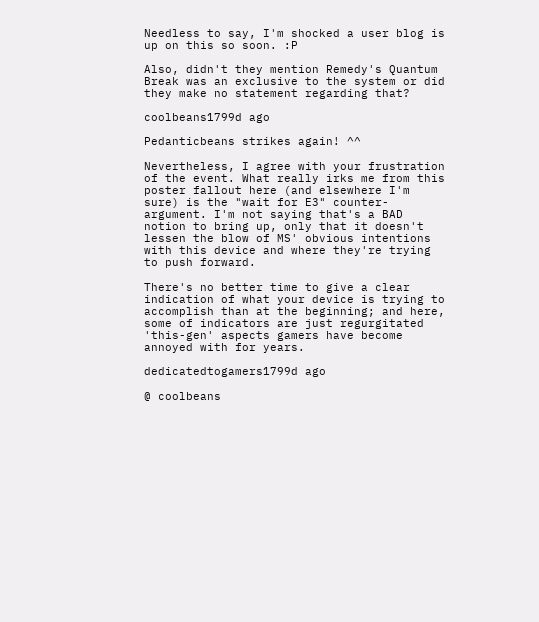Needless to say, I'm shocked a user blog is up on this so soon. :P

Also, didn't they mention Remedy's Quantum Break was an exclusive to the system or did they make no statement regarding that?

coolbeans1799d ago

Pedanticbeans strikes again! ^^

Nevertheless, I agree with your frustration of the event. What really irks me from this poster fallout here (and elsewhere I'm sure) is the "wait for E3" counter-argument. I'm not saying that's a BAD notion to bring up, only that it doesn't lessen the blow of MS' obvious intentions with this device and where they're trying to push forward.

There's no better time to give a clear indication of what your device is trying to accomplish than at the beginning; and here, some of indicators are just regurgitated 'this-gen' aspects gamers have become annoyed with for years.

dedicatedtogamers1799d ago

@ coolbeans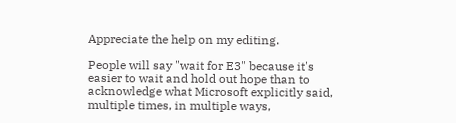Appreciate the help on my editing.

People will say "wait for E3" because it's easier to wait and hold out hope than to acknowledge what Microsoft explicitly said, multiple times, in multiple ways,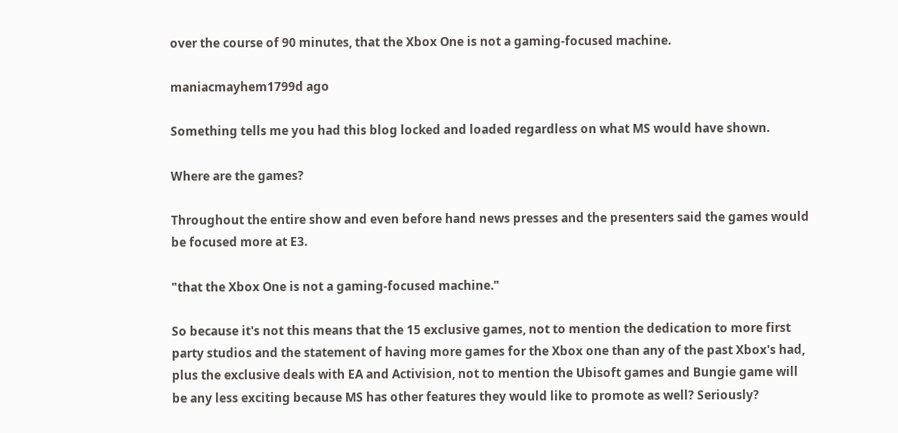over the course of 90 minutes, that the Xbox One is not a gaming-focused machine.

maniacmayhem1799d ago

Something tells me you had this blog locked and loaded regardless on what MS would have shown.

Where are the games?

Throughout the entire show and even before hand news presses and the presenters said the games would be focused more at E3.

"that the Xbox One is not a gaming-focused machine."

So because it's not this means that the 15 exclusive games, not to mention the dedication to more first party studios and the statement of having more games for the Xbox one than any of the past Xbox's had, plus the exclusive deals with EA and Activision, not to mention the Ubisoft games and Bungie game will be any less exciting because MS has other features they would like to promote as well? Seriously?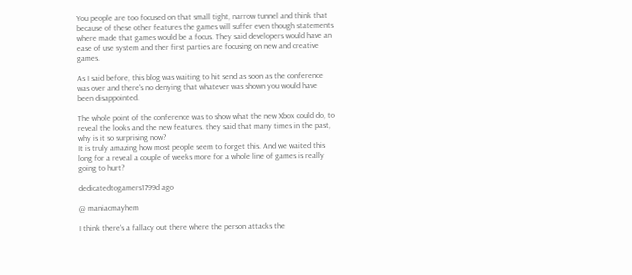You people are too focused on that small tight, narrow tunnel and think that because of these other features the games will suffer even though statements where made that games would be a focus. They said developers would have an ease of use system and ther first parties are focusing on new and creative games.

As I said before, this blog was waiting to hit send as soon as the conference was over and there's no denying that whatever was shown you would have been disappointed.

The whole point of the conference was to show what the new Xbox could do, to reveal the looks and the new features. they said that many times in the past, why is it so surprising now?
It is truly amazing how most people seem to forget this. And we waited this long for a reveal a couple of weeks more for a whole line of games is really going to hurt?

dedicatedtogamers1799d ago

@ maniacmayhem

I think there's a fallacy out there where the person attacks the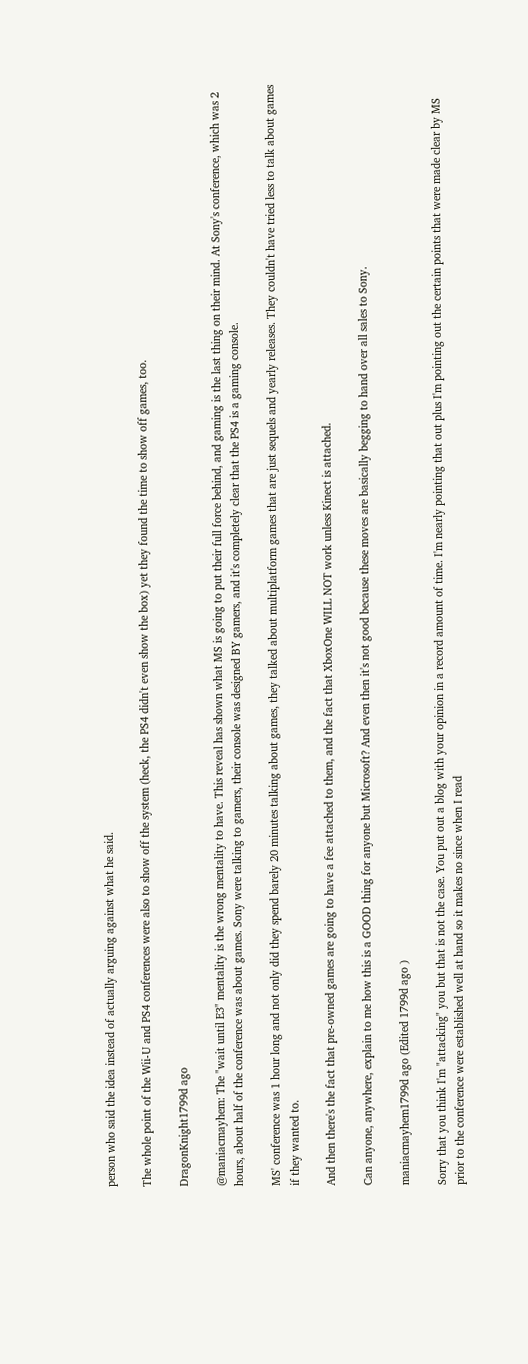person who said the idea instead of actually arguing against what he said.

The whole point of the Wii-U and PS4 conferences were also to show off the system (heck, the PS4 didn't even show the box) yet they found the time to show off games, too.

DragonKnight1799d ago

@maniacmayhem: The "wait until E3" mentality is the wrong mentality to have. This reveal has shown what MS is going to put their full force behind, and gaming is the last thing on their mind. At Sony's conference, which was 2 hours, about half of the conference was about games. Sony were talking to gamers, their console was designed BY gamers, and it's completely clear that the PS4 is a gaming console.

MS' conference was 1 hour long and not only did they spend barely 20 minutes talking about games, they talked about multiplatform games that are just sequels and yearly releases. They couldn't have tried less to talk about games if they wanted to.

And then there's the fact that pre-owned games are going to have a fee attached to them, and the fact that XboxOne WILL NOT work unless Kinect is attached.

Can anyone, anywhere, explain to me how this is a GOOD thing for anyone but Microsoft? And even then it's not good because these moves are basically begging to hand over all sales to Sony.

maniacmayhem1799d ago (Edited 1799d ago )

Sorry that you think I'm "attacking" you but that is not the case. You put out a blog with your opinion in a record amount of time. I'm nearly pointing that out plus I'm pointing out the certain points that were made clear by MS prior to the conference were established well at hand so it makes no since when I read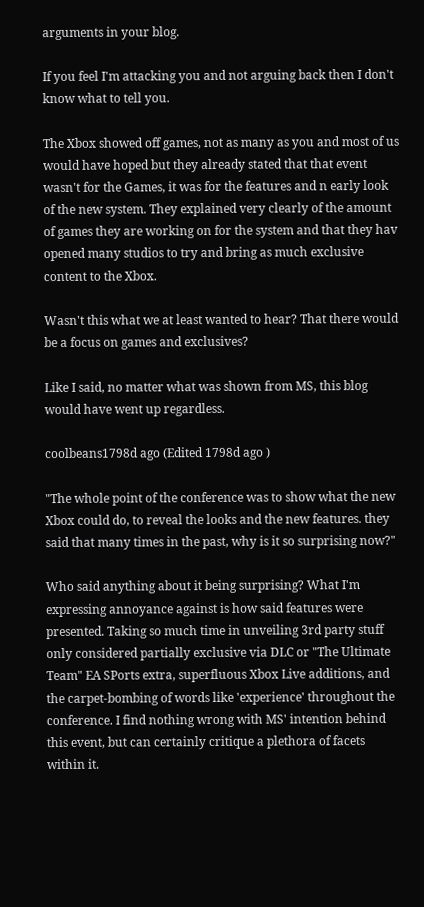arguments in your blog.

If you feel I'm attacking you and not arguing back then I don't know what to tell you.

The Xbox showed off games, not as many as you and most of us would have hoped but they already stated that that event wasn't for the Games, it was for the features and n early look of the new system. They explained very clearly of the amount of games they are working on for the system and that they hav opened many studios to try and bring as much exclusive content to the Xbox.

Wasn't this what we at least wanted to hear? That there would be a focus on games and exclusives?

Like I said, no matter what was shown from MS, this blog would have went up regardless.

coolbeans1798d ago (Edited 1798d ago )

"The whole point of the conference was to show what the new Xbox could do, to reveal the looks and the new features. they said that many times in the past, why is it so surprising now?"

Who said anything about it being surprising? What I'm expressing annoyance against is how said features were presented. Taking so much time in unveiling 3rd party stuff only considered partially exclusive via DLC or "The Ultimate Team" EA SPorts extra, superfluous Xbox Live additions, and the carpet-bombing of words like 'experience' throughout the conference. I find nothing wrong with MS' intention behind this event, but can certainly critique a plethora of facets within it.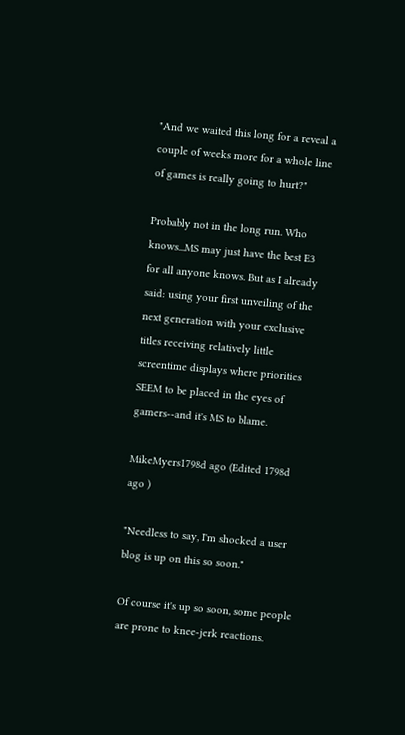"And we waited this long for a reveal a couple of weeks more for a whole line of games is really going to hurt?"

Probably not in the long run. Who knows...MS may just have the best E3 for all anyone knows. But as I already said: using your first unveiling of the next generation with your exclusive titles receiving relatively little screentime displays where priorities SEEM to be placed in the eyes of gamers--and it's MS to blame.

MikeMyers1798d ago (Edited 1798d ago )

"Needless to say, I'm shocked a user blog is up on this so soon."

Of course it's up so soon, some people are prone to knee-jerk reactions.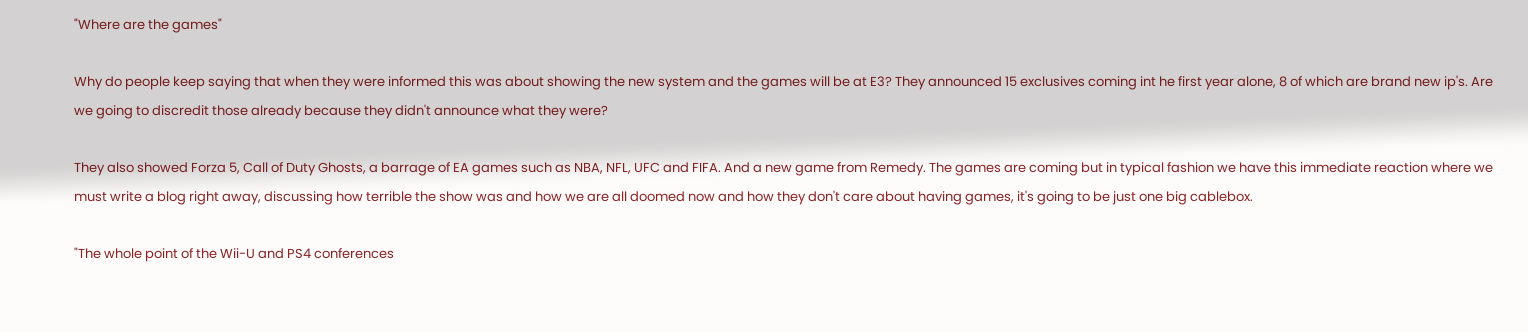"Where are the games"

Why do people keep saying that when they were informed this was about showing the new system and the games will be at E3? They announced 15 exclusives coming int he first year alone, 8 of which are brand new ip's. Are we going to discredit those already because they didn't announce what they were?

They also showed Forza 5, Call of Duty Ghosts, a barrage of EA games such as NBA, NFL, UFC and FIFA. And a new game from Remedy. The games are coming but in typical fashion we have this immediate reaction where we must write a blog right away, discussing how terrible the show was and how we are all doomed now and how they don't care about having games, it's going to be just one big cablebox.

"The whole point of the Wii-U and PS4 conferences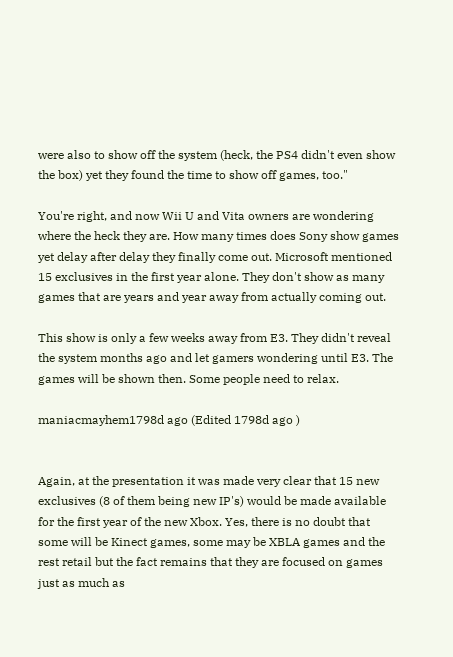were also to show off the system (heck, the PS4 didn't even show the box) yet they found the time to show off games, too."

You're right, and now Wii U and Vita owners are wondering where the heck they are. How many times does Sony show games yet delay after delay they finally come out. Microsoft mentioned 15 exclusives in the first year alone. They don't show as many games that are years and year away from actually coming out.

This show is only a few weeks away from E3. They didn't reveal the system months ago and let gamers wondering until E3. The games will be shown then. Some people need to relax.

maniacmayhem1798d ago (Edited 1798d ago )


Again, at the presentation it was made very clear that 15 new exclusives (8 of them being new IP's) would be made available for the first year of the new Xbox. Yes, there is no doubt that some will be Kinect games, some may be XBLA games and the rest retail but the fact remains that they are focused on games just as much as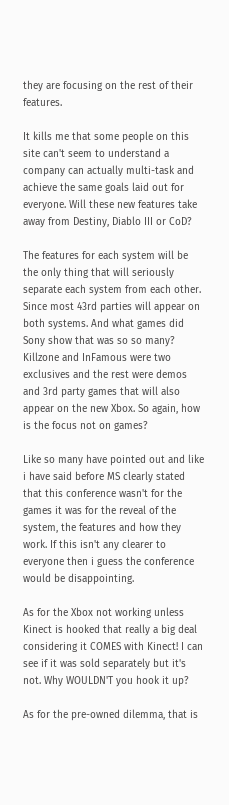they are focusing on the rest of their features.

It kills me that some people on this site can't seem to understand a company can actually multi-task and achieve the same goals laid out for everyone. Will these new features take away from Destiny, Diablo III or CoD?

The features for each system will be the only thing that will seriously separate each system from each other. Since most 43rd parties will appear on both systems. And what games did Sony show that was so so many? Killzone and InFamous were two exclusives and the rest were demos and 3rd party games that will also appear on the new Xbox. So again, how is the focus not on games?

Like so many have pointed out and like i have said before MS clearly stated that this conference wasn't for the games it was for the reveal of the system, the features and how they work. If this isn't any clearer to everyone then i guess the conference would be disappointing.

As for the Xbox not working unless Kinect is hooked that really a big deal considering it COMES with Kinect! I can see if it was sold separately but it's not. Why WOULDN'T you hook it up?

As for the pre-owned dilemma, that is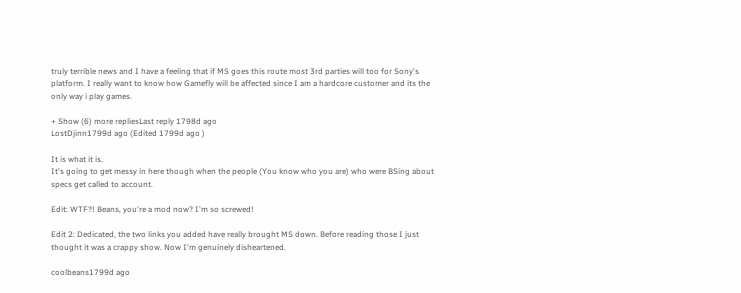truly terrible news and I have a feeling that if MS goes this route most 3rd parties will too for Sony's platform. I really want to know how Gamefly will be affected since I am a hardcore customer and its the only way i play games.

+ Show (6) more repliesLast reply 1798d ago
LostDjinn1799d ago (Edited 1799d ago )

It is what it is.
It's going to get messy in here though when the people (You know who you are) who were BSing about specs get called to account.

Edit: WTF?! Beans, you're a mod now? I'm so screwed!

Edit 2: Dedicated, the two links you added have really brought MS down. Before reading those I just thought it was a crappy show. Now I'm genuinely disheartened.

coolbeans1799d ago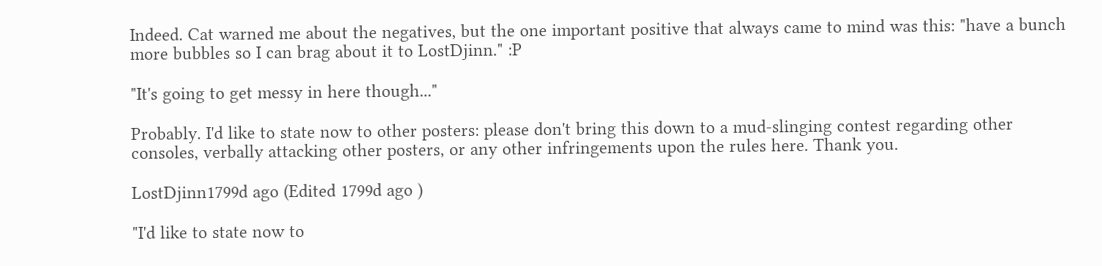Indeed. Cat warned me about the negatives, but the one important positive that always came to mind was this: "have a bunch more bubbles so I can brag about it to LostDjinn." :P

"It's going to get messy in here though..."

Probably. I'd like to state now to other posters: please don't bring this down to a mud-slinging contest regarding other consoles, verbally attacking other posters, or any other infringements upon the rules here. Thank you.

LostDjinn1799d ago (Edited 1799d ago )

"I'd like to state now to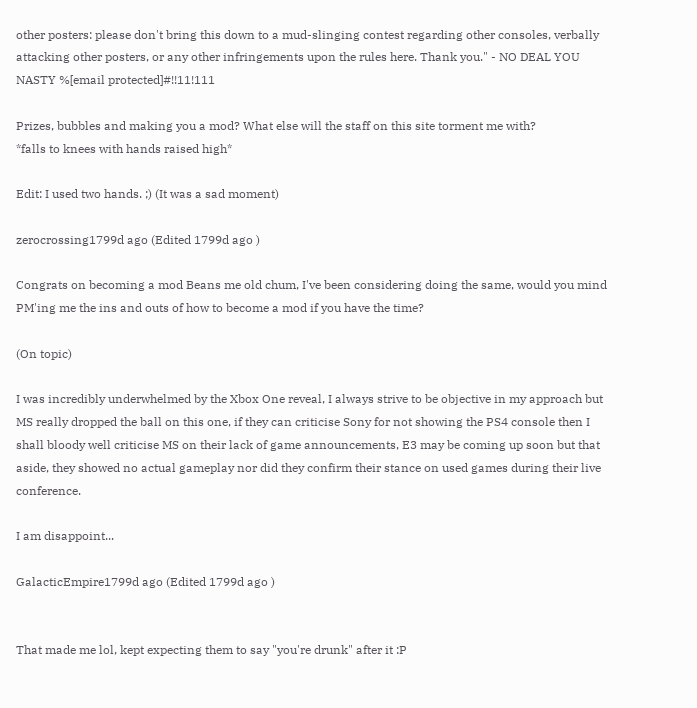other posters: please don't bring this down to a mud-slinging contest regarding other consoles, verbally attacking other posters, or any other infringements upon the rules here. Thank you." - NO DEAL YOU NASTY %[email protected]#!!11!111

Prizes, bubbles and making you a mod? What else will the staff on this site torment me with?
*falls to knees with hands raised high*

Edit: I used two hands. ;) (It was a sad moment)

zerocrossing1799d ago (Edited 1799d ago )

Congrats on becoming a mod Beans me old chum, I've been considering doing the same, would you mind PM'ing me the ins and outs of how to become a mod if you have the time?

(On topic)

I was incredibly underwhelmed by the Xbox One reveal, I always strive to be objective in my approach but MS really dropped the ball on this one, if they can criticise Sony for not showing the PS4 console then I shall bloody well criticise MS on their lack of game announcements, E3 may be coming up soon but that aside, they showed no actual gameplay nor did they confirm their stance on used games during their live conference.

I am disappoint...

GalacticEmpire1799d ago (Edited 1799d ago )


That made me lol, kept expecting them to say "you're drunk" after it :P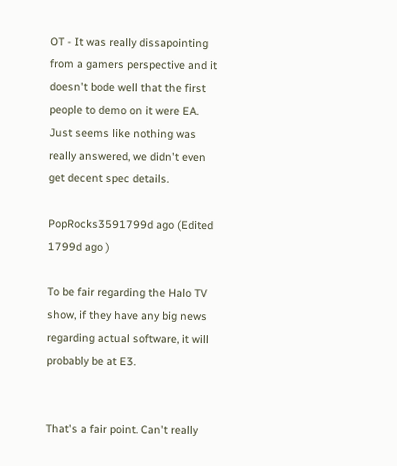OT - It was really dissapointing from a gamers perspective and it doesn't bode well that the first people to demo on it were EA. Just seems like nothing was really answered, we didn't even get decent spec details.

PopRocks3591799d ago (Edited 1799d ago )

To be fair regarding the Halo TV show, if they have any big news regarding actual software, it will probably be at E3.


That's a fair point. Can't really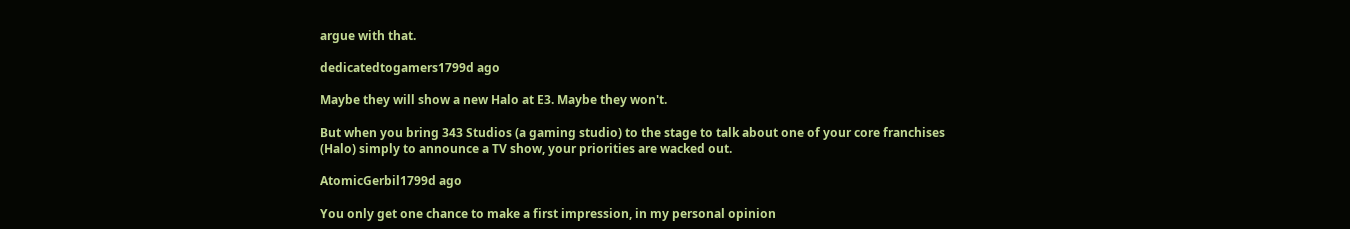argue with that.

dedicatedtogamers1799d ago

Maybe they will show a new Halo at E3. Maybe they won't.

But when you bring 343 Studios (a gaming studio) to the stage to talk about one of your core franchises (Halo) simply to announce a TV show, your priorities are wacked out.

AtomicGerbil1799d ago

You only get one chance to make a first impression, in my personal opinion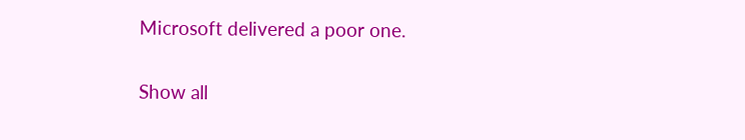Microsoft delivered a poor one.

Show all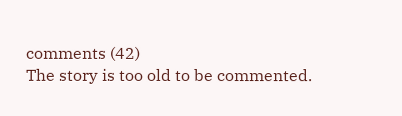comments (42)
The story is too old to be commented.